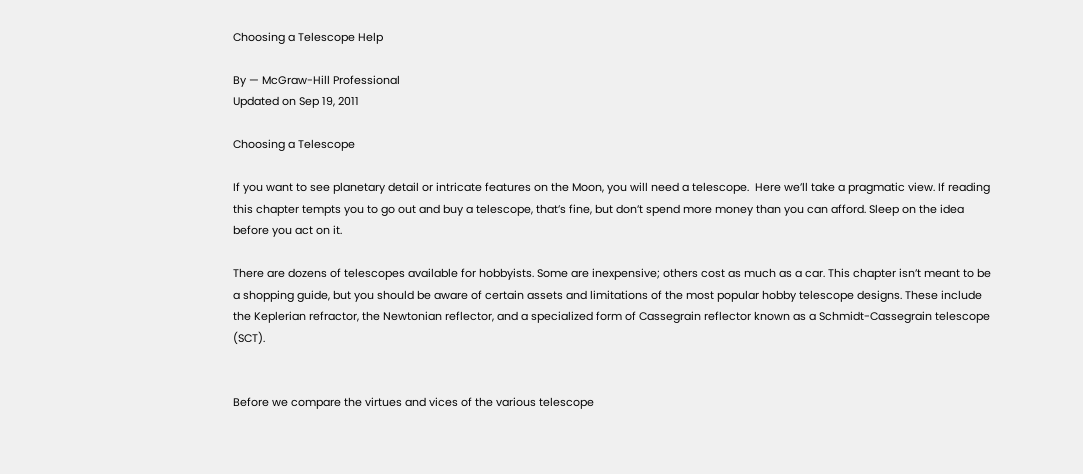Choosing a Telescope Help

By — McGraw-Hill Professional
Updated on Sep 19, 2011

Choosing a Telescope

If you want to see planetary detail or intricate features on the Moon, you will need a telescope.  Here we’ll take a pragmatic view. If reading this chapter tempts you to go out and buy a telescope, that’s fine, but don’t spend more money than you can afford. Sleep on the idea before you act on it.

There are dozens of telescopes available for hobbyists. Some are inexpensive; others cost as much as a car. This chapter isn’t meant to be a shopping guide, but you should be aware of certain assets and limitations of the most popular hobby telescope designs. These include the Keplerian refractor, the Newtonian reflector, and a specialized form of Cassegrain reflector known as a Schmidt-Cassegrain telescope (SCT).


Before we compare the virtues and vices of the various telescope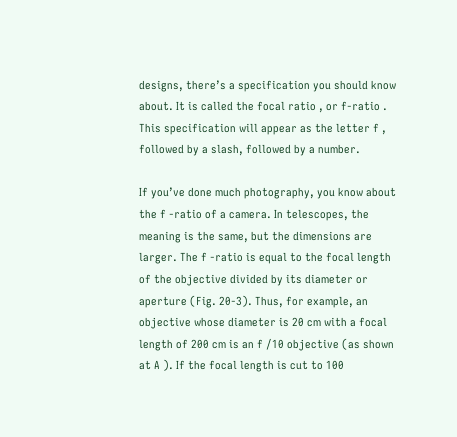designs, there’s a specification you should know about. It is called the focal ratio , or f-ratio . This specification will appear as the letter f , followed by a slash, followed by a number.

If you’ve done much photography, you know about the f -ratio of a camera. In telescopes, the meaning is the same, but the dimensions are larger. The f -ratio is equal to the focal length of the objective divided by its diameter or aperture (Fig. 20-3). Thus, for example, an objective whose diameter is 20 cm with a focal length of 200 cm is an f /10 objective (as shown at A ). If the focal length is cut to 100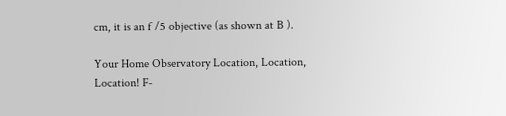cm, it is an f /5 objective (as shown at B ).

Your Home Observatory Location, Location,
Location! F-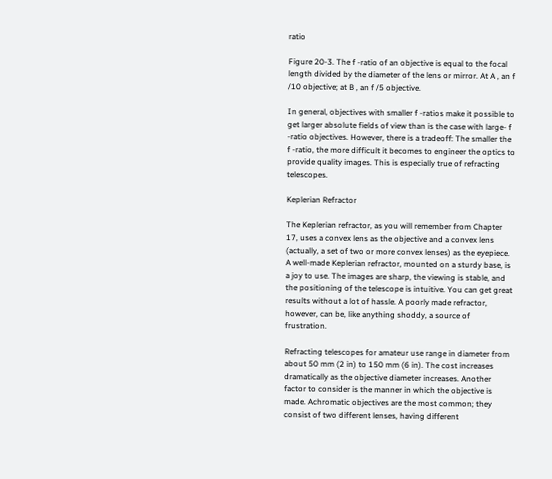ratio

Figure 20-3. The f -ratio of an objective is equal to the focal length divided by the diameter of the lens or mirror. At A , an f /10 objective; at B , an f /5 objective.

In general, objectives with smaller f -ratios make it possible to get larger absolute fields of view than is the case with large- f -ratio objectives. However, there is a tradeoff: The smaller the f -ratio, the more difficult it becomes to engineer the optics to provide quality images. This is especially true of refracting telescopes.

Keplerian Refractor

The Keplerian refractor, as you will remember from Chapter 17, uses a convex lens as the objective and a convex lens (actually, a set of two or more convex lenses) as the eyepiece. A well-made Keplerian refractor, mounted on a sturdy base, is a joy to use. The images are sharp, the viewing is stable, and the positioning of the telescope is intuitive. You can get great results without a lot of hassle. A poorly made refractor, however, can be, like anything shoddy, a source of frustration.

Refracting telescopes for amateur use range in diameter from about 50 mm (2 in) to 150 mm (6 in). The cost increases dramatically as the objective diameter increases. Another factor to consider is the manner in which the objective is made. Achromatic objectives are the most common; they consist of two different lenses, having different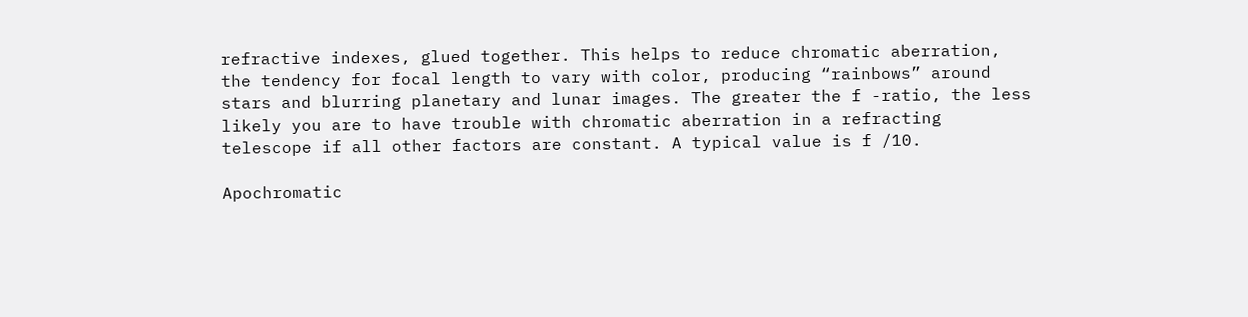refractive indexes, glued together. This helps to reduce chromatic aberration, the tendency for focal length to vary with color, producing “rainbows” around stars and blurring planetary and lunar images. The greater the f -ratio, the less likely you are to have trouble with chromatic aberration in a refracting telescope if all other factors are constant. A typical value is f /10.

Apochromatic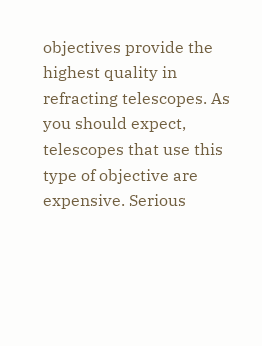objectives provide the highest quality in refracting telescopes. As you should expect, telescopes that use this type of objective are expensive. Serious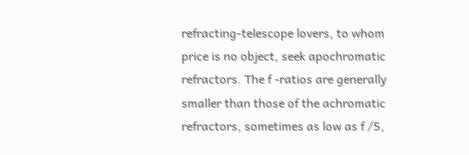refracting-telescope lovers, to whom price is no object, seek apochromatic refractors. The f -ratios are generally smaller than those of the achromatic refractors, sometimes as low as f /5,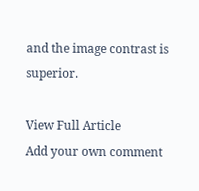and the image contrast is superior.

View Full Article
Add your own comment